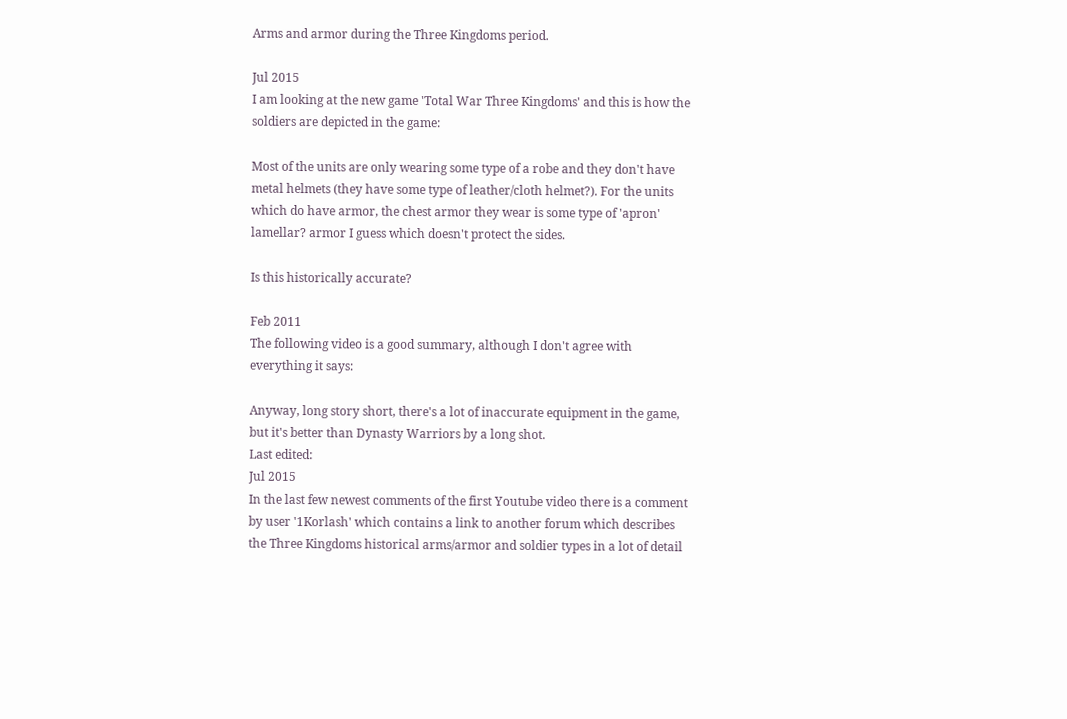Arms and armor during the Three Kingdoms period.

Jul 2015
I am looking at the new game 'Total War Three Kingdoms' and this is how the soldiers are depicted in the game:

Most of the units are only wearing some type of a robe and they don't have metal helmets (they have some type of leather/cloth helmet?). For the units which do have armor, the chest armor they wear is some type of 'apron' lamellar? armor I guess which doesn't protect the sides.

Is this historically accurate?

Feb 2011
The following video is a good summary, although I don't agree with everything it says:

Anyway, long story short, there's a lot of inaccurate equipment in the game, but it's better than Dynasty Warriors by a long shot.
Last edited:
Jul 2015
In the last few newest comments of the first Youtube video there is a comment by user '1Korlash' which contains a link to another forum which describes the Three Kingdoms historical arms/armor and soldier types in a lot of detail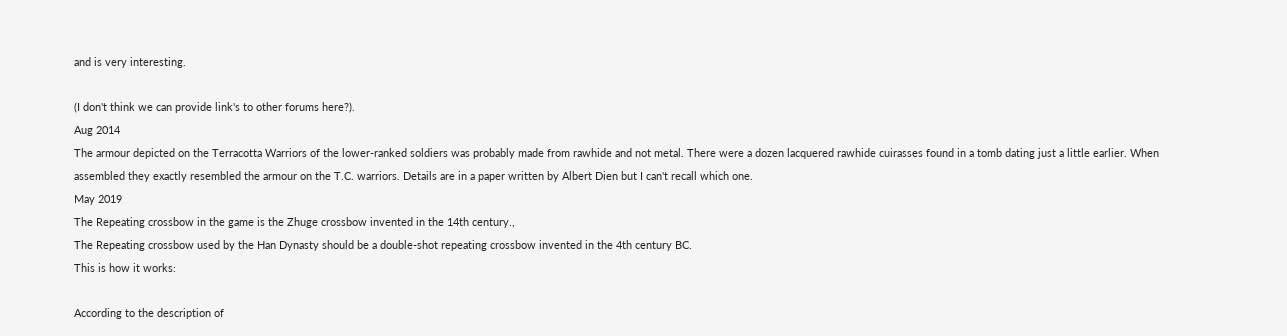and is very interesting.

(I don't think we can provide link's to other forums here?).
Aug 2014
The armour depicted on the Terracotta Warriors of the lower-ranked soldiers was probably made from rawhide and not metal. There were a dozen lacquered rawhide cuirasses found in a tomb dating just a little earlier. When assembled they exactly resembled the armour on the T.C. warriors. Details are in a paper written by Albert Dien but I can't recall which one.
May 2019
The Repeating crossbow in the game is the Zhuge crossbow invented in the 14th century.,
The Repeating crossbow used by the Han Dynasty should be a double-shot repeating crossbow invented in the 4th century BC.
This is how it works:

According to the description of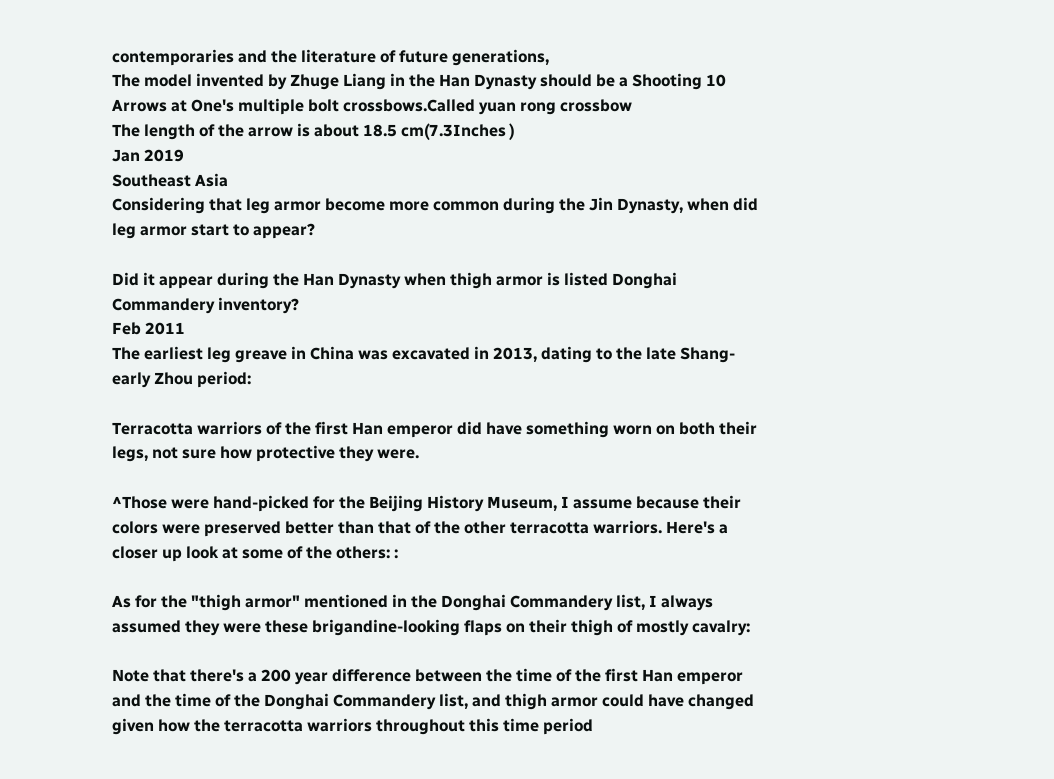contemporaries and the literature of future generations,
The model invented by Zhuge Liang in the Han Dynasty should be a Shooting 10 Arrows at One's multiple bolt crossbows.Called yuan rong crossbow
The length of the arrow is about 18.5 cm(7.3Inches )
Jan 2019
Southeast Asia
Considering that leg armor become more common during the Jin Dynasty, when did leg armor start to appear?

Did it appear during the Han Dynasty when thigh armor is listed Donghai Commandery inventory?
Feb 2011
The earliest leg greave in China was excavated in 2013, dating to the late Shang-early Zhou period:

Terracotta warriors of the first Han emperor did have something worn on both their legs, not sure how protective they were.

^Those were hand-picked for the Beijing History Museum, I assume because their colors were preserved better than that of the other terracotta warriors. Here's a closer up look at some of the others: :

As for the "thigh armor" mentioned in the Donghai Commandery list, I always assumed they were these brigandine-looking flaps on their thigh of mostly cavalry:

Note that there's a 200 year difference between the time of the first Han emperor and the time of the Donghai Commandery list, and thigh armor could have changed given how the terracotta warriors throughout this time period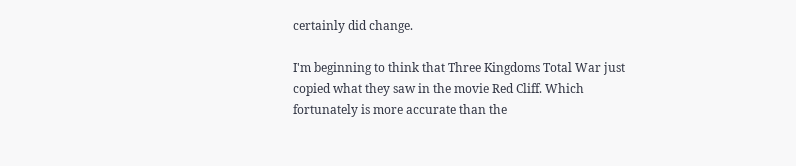certainly did change.

I'm beginning to think that Three Kingdoms Total War just copied what they saw in the movie Red Cliff. Which fortunately is more accurate than the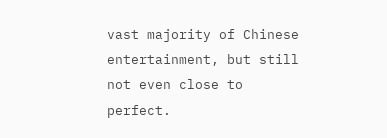vast majority of Chinese entertainment, but still not even close to perfect.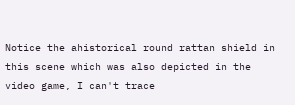Notice the ahistorical round rattan shield in this scene which was also depicted in the video game, I can't trace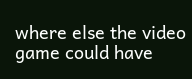where else the video game could have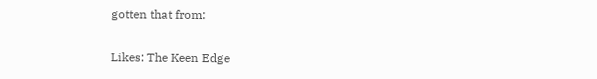gotten that from:

Likes: The Keen Edge